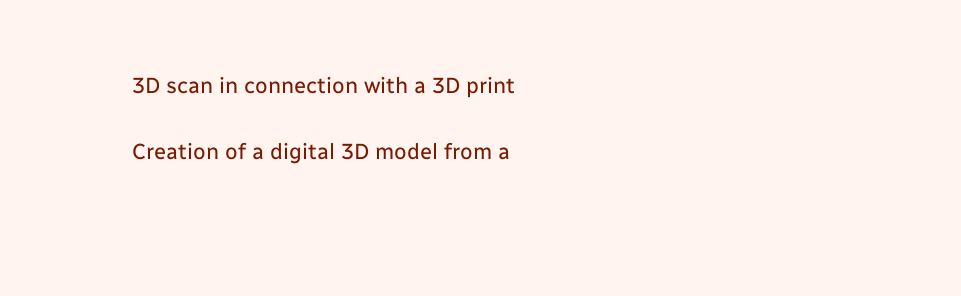3D scan in connection with a 3D print

Creation of a digital 3D model from a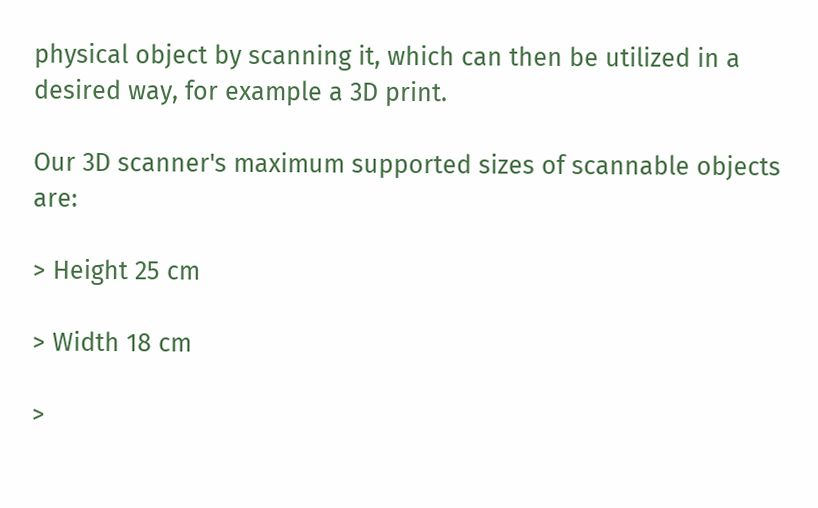physical object by scanning it, which can then be utilized in a desired way, for example a 3D print.

Our 3D scanner's maximum supported sizes of scannable objects are:

> Height 25 cm

> Width 18 cm

>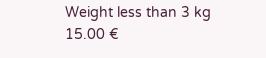Weight less than 3 kg
15.00 €